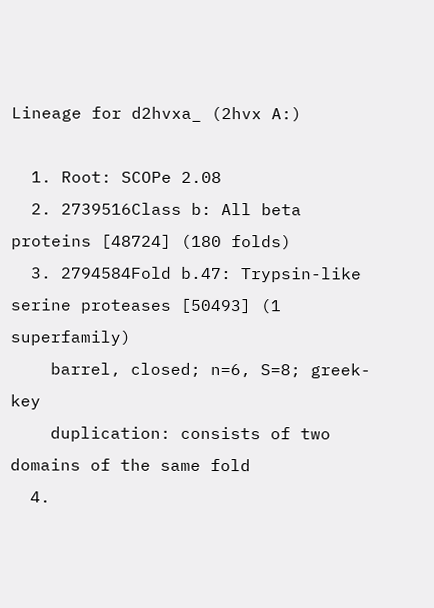Lineage for d2hvxa_ (2hvx A:)

  1. Root: SCOPe 2.08
  2. 2739516Class b: All beta proteins [48724] (180 folds)
  3. 2794584Fold b.47: Trypsin-like serine proteases [50493] (1 superfamily)
    barrel, closed; n=6, S=8; greek-key
    duplication: consists of two domains of the same fold
  4.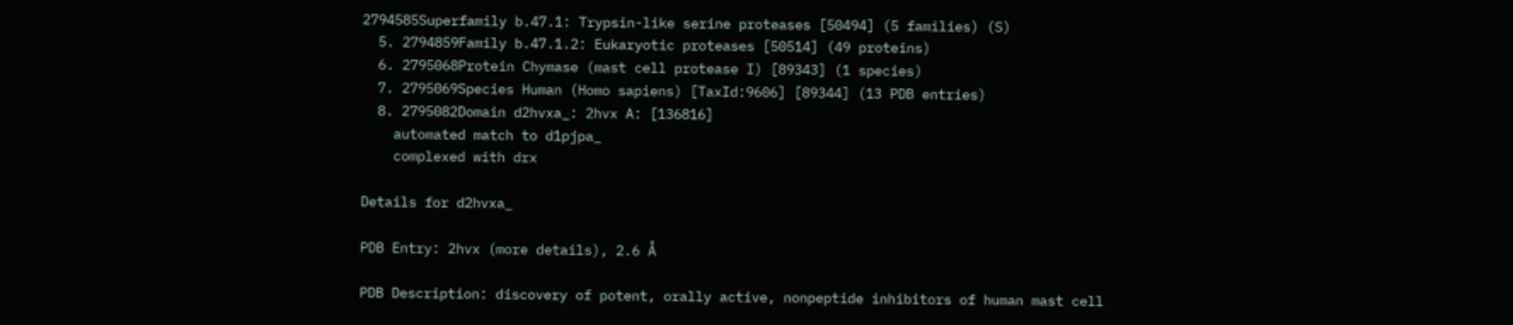2794585Superfamily b.47.1: Trypsin-like serine proteases [50494] (5 families) (S)
  5. 2794859Family b.47.1.2: Eukaryotic proteases [50514] (49 proteins)
  6. 2795068Protein Chymase (mast cell protease I) [89343] (1 species)
  7. 2795069Species Human (Homo sapiens) [TaxId:9606] [89344] (13 PDB entries)
  8. 2795082Domain d2hvxa_: 2hvx A: [136816]
    automated match to d1pjpa_
    complexed with drx

Details for d2hvxa_

PDB Entry: 2hvx (more details), 2.6 Å

PDB Description: discovery of potent, orally active, nonpeptide inhibitors of human mast cell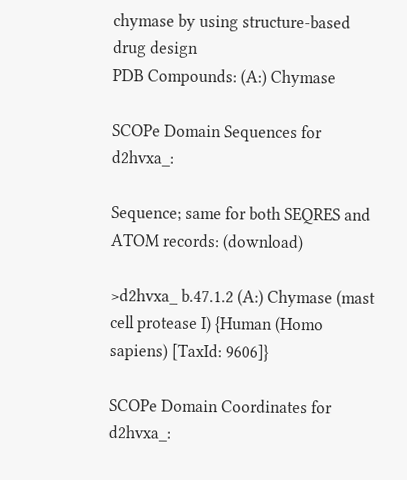chymase by using structure-based drug design
PDB Compounds: (A:) Chymase

SCOPe Domain Sequences for d2hvxa_:

Sequence; same for both SEQRES and ATOM records: (download)

>d2hvxa_ b.47.1.2 (A:) Chymase (mast cell protease I) {Human (Homo sapiens) [TaxId: 9606]}

SCOPe Domain Coordinates for d2hvxa_: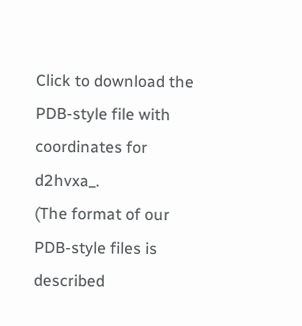Click to download the PDB-style file with coordinates for d2hvxa_.
(The format of our PDB-style files is described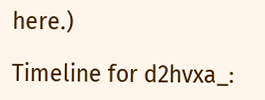here.)

Timeline for d2hvxa_: